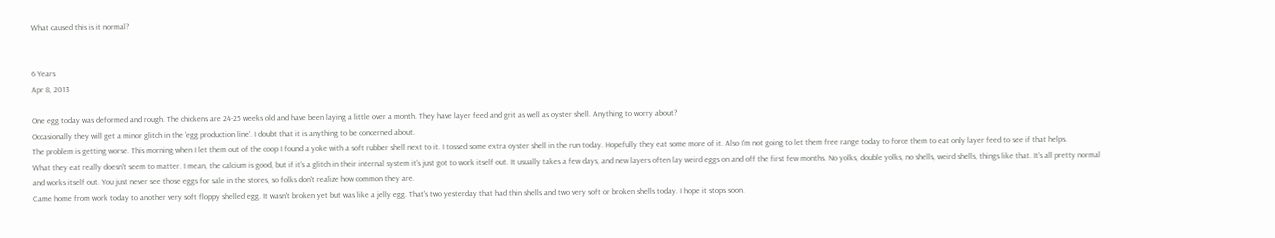What caused this is it normal?


6 Years
Apr 8, 2013

One egg today was deformed and rough. The chickens are 24-25 weeks old and have been laying a little over a month. They have layer feed and grit as well as oyster shell. Anything to worry about?
Occasionally they will get a minor glitch in the 'egg production line'. I doubt that it is anything to be concerned about.
The problem is getting worse. This morning when I let them out of the coop I found a yoke with a soft rubber shell next to it. I tossed some extra oyster shell in the run today. Hopefully they eat some more of it. Also I'm not going to let them free range today to force them to eat only layer feed to see if that helps.
What they eat really doesn't seem to matter. I mean, the calcium is good, but if it's a glitch in their internal system it's just got to work itself out. It usually takes a few days, and new layers often lay weird eggs on and off the first few months. No yolks, double yolks, no shells, weird shells, things like that. It's all pretty normal and works itself out. You just never see those eggs for sale in the stores, so folks don't realize how common they are.
Came home from work today to another very soft floppy shelled egg. It wasn't broken yet but was like a jelly egg. That's two yesterday that had thin shells and two very soft or broken shells today. I hope it stops soon.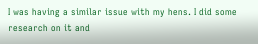I was having a similar issue with my hens. I did some research on it and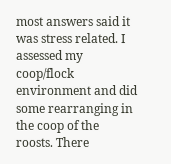most answers said it was stress related. I assessed my coop/flock environment and did some rearranging in the coop of the roosts. There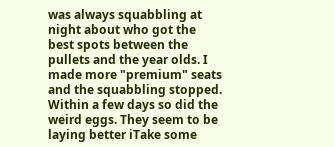was always squabbling at night about who got the best spots between the pullets and the year olds. I made more "premium" seats and the squabbling stopped. Within a few days so did the weird eggs. They seem to be laying better iTake some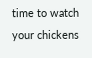time to watch your chickens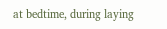at bedtime, during laying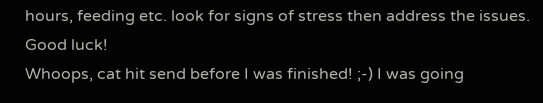hours, feeding etc. look for signs of stress then address the issues. Good luck!
Whoops, cat hit send before I was finished! ;-) I was going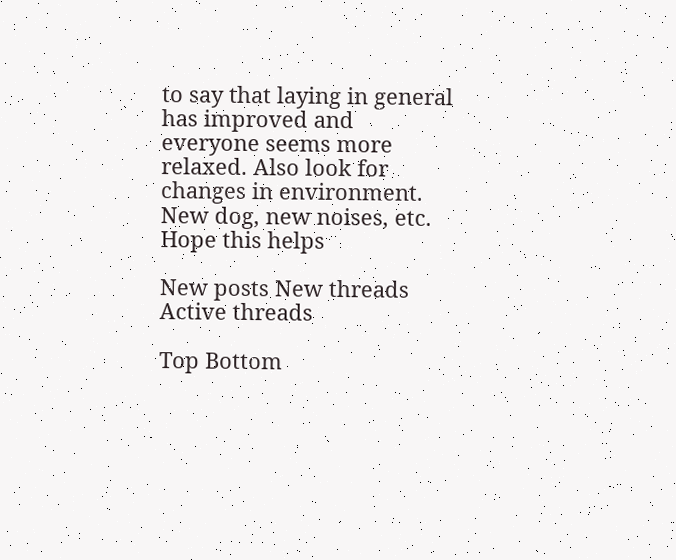to say that laying in general has improved and everyone seems more relaxed. Also look for changes in environment. New dog, new noises, etc. Hope this helps

New posts New threads Active threads

Top Bottom